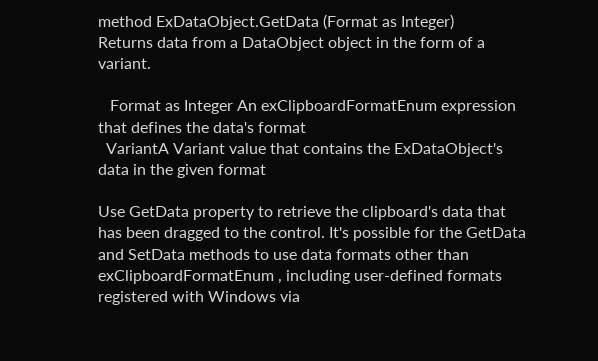method ExDataObject.GetData (Format as Integer)
Returns data from a DataObject object in the form of a variant.

   Format as Integer An exClipboardFormatEnum expression that defines the data's format
  VariantA Variant value that contains the ExDataObject's data in the given format

Use GetData property to retrieve the clipboard's data that has been dragged to the control. It's possible for the GetData and SetData methods to use data formats other than exClipboardFormatEnum , including user-defined formats registered with Windows via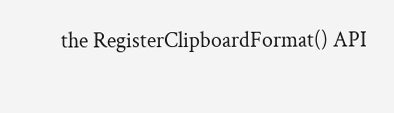the RegisterClipboardFormat() API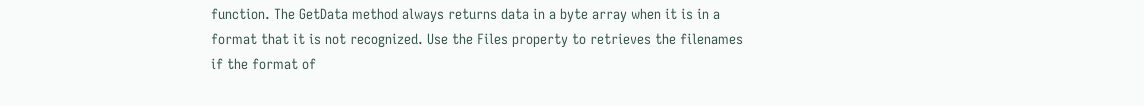function. The GetData method always returns data in a byte array when it is in a format that it is not recognized. Use the Files property to retrieves the filenames if the format of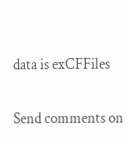data is exCFFiles

Send comments on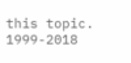this topic.
1999-2018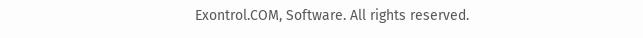Exontrol.COM, Software. All rights reserved.